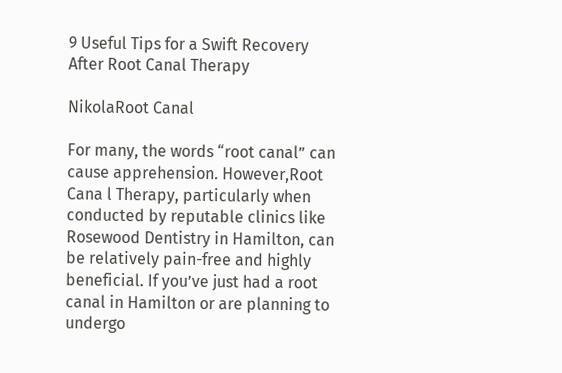9 Useful Tips for a Swift Recovery After Root Canal Therapy

NikolaRoot Canal

For many, the words “root canal” can cause apprehension. However,Root Cana l Therapy, particularly when conducted by reputable clinics like Rosewood Dentistry in Hamilton, can be relatively pain-free and highly beneficial. If you’ve just had a root canal in Hamilton or are planning to undergo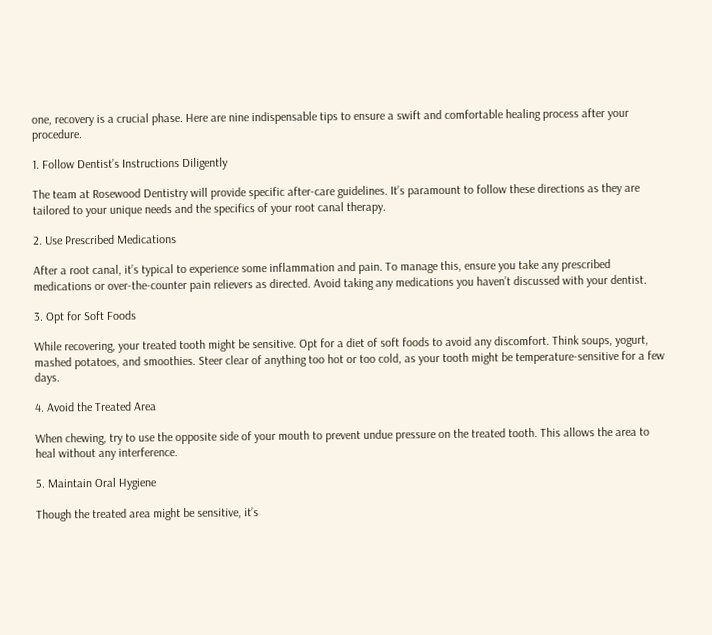one, recovery is a crucial phase. Here are nine indispensable tips to ensure a swift and comfortable healing process after your procedure.

1. Follow Dentist’s Instructions Diligently

The team at Rosewood Dentistry will provide specific after-care guidelines. It’s paramount to follow these directions as they are tailored to your unique needs and the specifics of your root canal therapy.

2. Use Prescribed Medications

After a root canal, it’s typical to experience some inflammation and pain. To manage this, ensure you take any prescribed medications or over-the-counter pain relievers as directed. Avoid taking any medications you haven’t discussed with your dentist.

3. Opt for Soft Foods

While recovering, your treated tooth might be sensitive. Opt for a diet of soft foods to avoid any discomfort. Think soups, yogurt, mashed potatoes, and smoothies. Steer clear of anything too hot or too cold, as your tooth might be temperature-sensitive for a few days.

4. Avoid the Treated Area

When chewing, try to use the opposite side of your mouth to prevent undue pressure on the treated tooth. This allows the area to heal without any interference.

5. Maintain Oral Hygiene

Though the treated area might be sensitive, it’s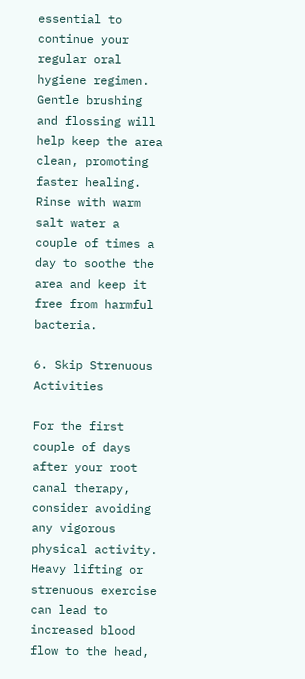essential to continue your regular oral hygiene regimen. Gentle brushing and flossing will help keep the area clean, promoting faster healing. Rinse with warm salt water a couple of times a day to soothe the area and keep it free from harmful bacteria.

6. Skip Strenuous Activities

For the first couple of days after your root canal therapy, consider avoiding any vigorous physical activity. Heavy lifting or strenuous exercise can lead to increased blood flow to the head,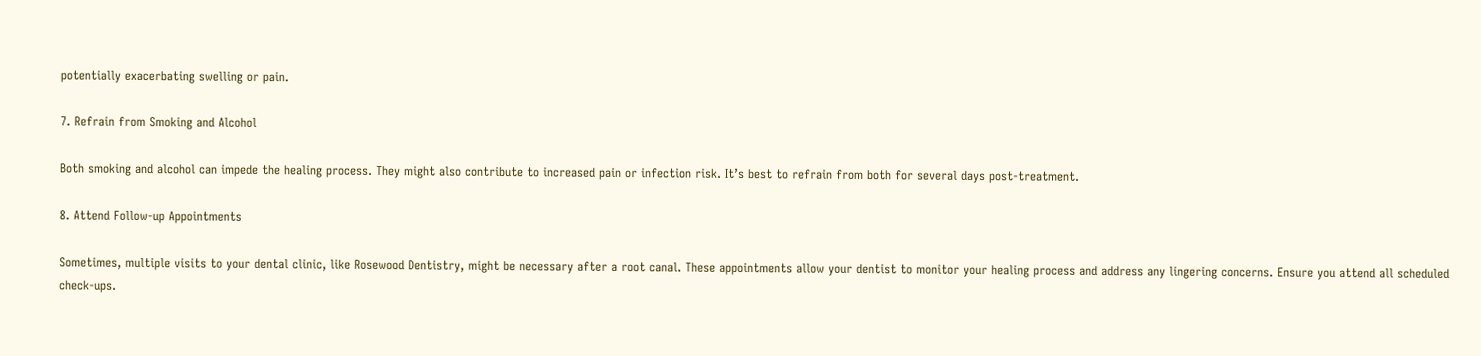potentially exacerbating swelling or pain.

7. Refrain from Smoking and Alcohol

Both smoking and alcohol can impede the healing process. They might also contribute to increased pain or infection risk. It’s best to refrain from both for several days post-treatment.

8. Attend Follow-up Appointments

Sometimes, multiple visits to your dental clinic, like Rosewood Dentistry, might be necessary after a root canal. These appointments allow your dentist to monitor your healing process and address any lingering concerns. Ensure you attend all scheduled check-ups.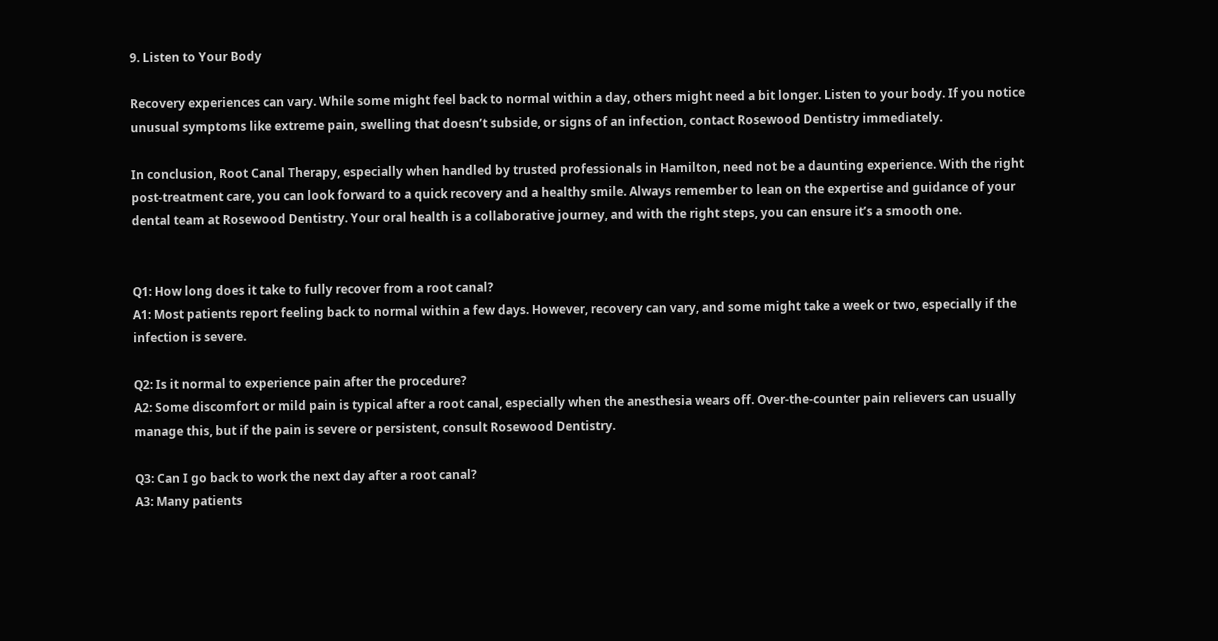9. Listen to Your Body

Recovery experiences can vary. While some might feel back to normal within a day, others might need a bit longer. Listen to your body. If you notice unusual symptoms like extreme pain, swelling that doesn’t subside, or signs of an infection, contact Rosewood Dentistry immediately.

In conclusion, Root Canal Therapy, especially when handled by trusted professionals in Hamilton, need not be a daunting experience. With the right post-treatment care, you can look forward to a quick recovery and a healthy smile. Always remember to lean on the expertise and guidance of your dental team at Rosewood Dentistry. Your oral health is a collaborative journey, and with the right steps, you can ensure it’s a smooth one.


Q1: How long does it take to fully recover from a root canal?
A1: Most patients report feeling back to normal within a few days. However, recovery can vary, and some might take a week or two, especially if the infection is severe.

Q2: Is it normal to experience pain after the procedure?
A2: Some discomfort or mild pain is typical after a root canal, especially when the anesthesia wears off. Over-the-counter pain relievers can usually manage this, but if the pain is severe or persistent, consult Rosewood Dentistry.

Q3: Can I go back to work the next day after a root canal?
A3: Many patients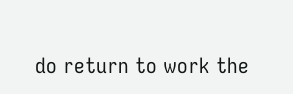do return to work the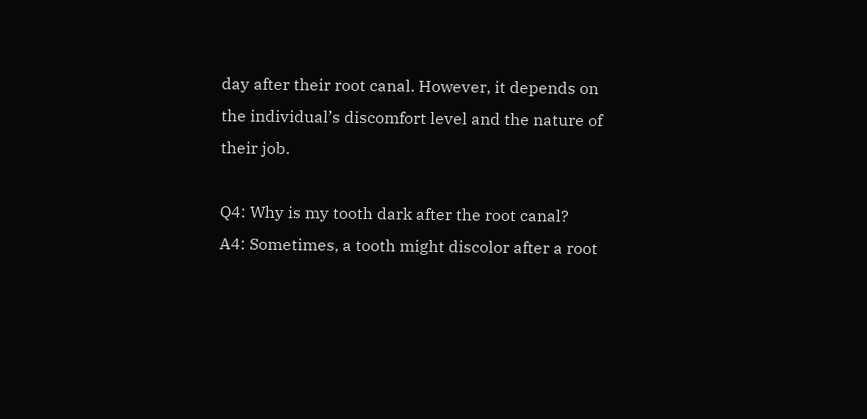day after their root canal. However, it depends on the individual’s discomfort level and the nature of their job.

Q4: Why is my tooth dark after the root canal?
A4: Sometimes, a tooth might discolor after a root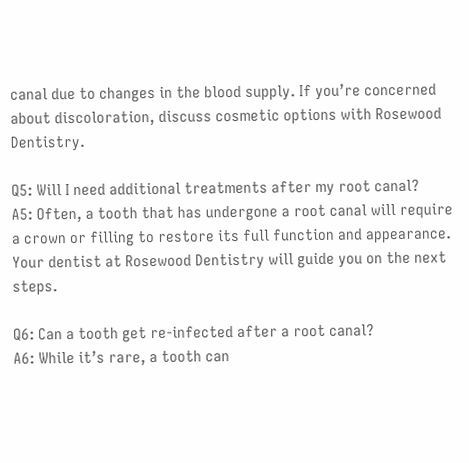canal due to changes in the blood supply. If you’re concerned about discoloration, discuss cosmetic options with Rosewood Dentistry.

Q5: Will I need additional treatments after my root canal?
A5: Often, a tooth that has undergone a root canal will require a crown or filling to restore its full function and appearance. Your dentist at Rosewood Dentistry will guide you on the next steps.

Q6: Can a tooth get re-infected after a root canal?
A6: While it’s rare, a tooth can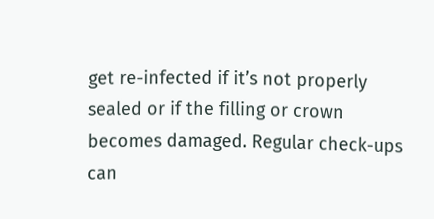get re-infected if it’s not properly sealed or if the filling or crown becomes damaged. Regular check-ups can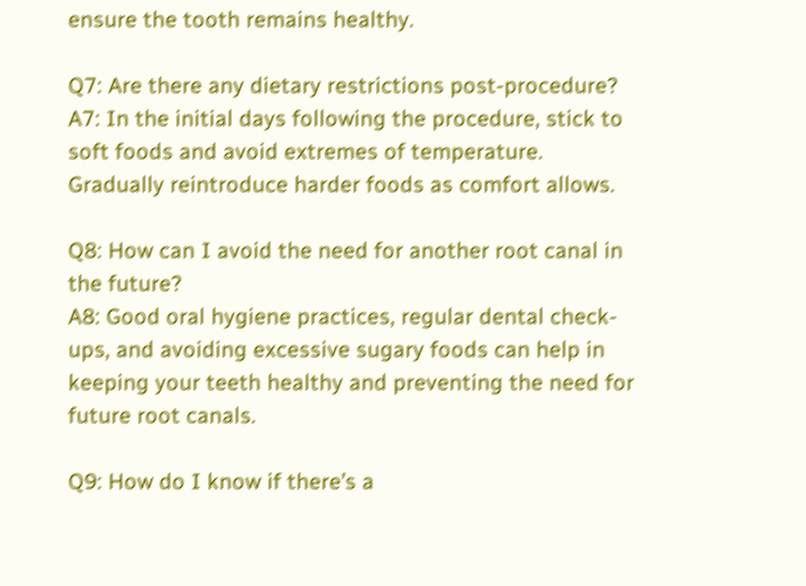ensure the tooth remains healthy.

Q7: Are there any dietary restrictions post-procedure?
A7: In the initial days following the procedure, stick to soft foods and avoid extremes of temperature. Gradually reintroduce harder foods as comfort allows.

Q8: How can I avoid the need for another root canal in the future?
A8: Good oral hygiene practices, regular dental check-ups, and avoiding excessive sugary foods can help in keeping your teeth healthy and preventing the need for future root canals.

Q9: How do I know if there’s a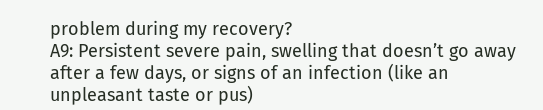problem during my recovery?
A9: Persistent severe pain, swelling that doesn’t go away after a few days, or signs of an infection (like an unpleasant taste or pus)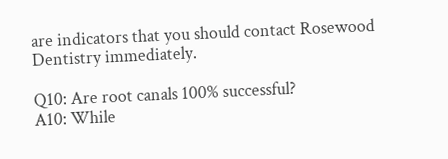are indicators that you should contact Rosewood Dentistry immediately.

Q10: Are root canals 100% successful?
A10: While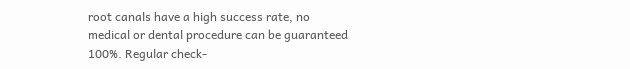root canals have a high success rate, no medical or dental procedure can be guaranteed 100%. Regular check-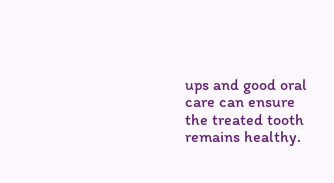ups and good oral care can ensure the treated tooth remains healthy.